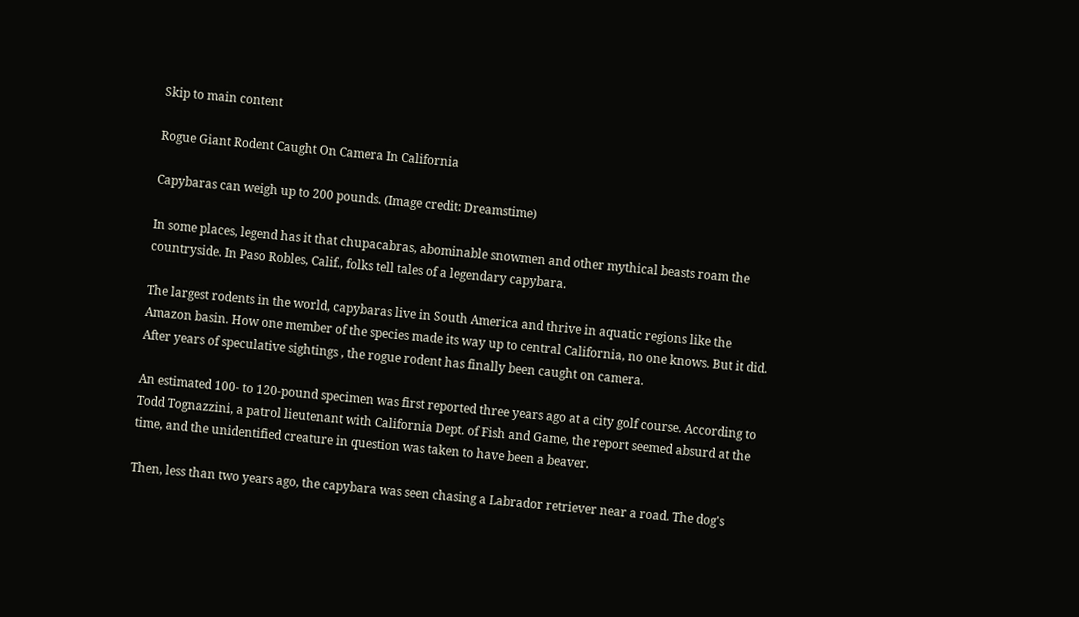Skip to main content

Rogue Giant Rodent Caught On Camera In California

Capybaras can weigh up to 200 pounds. (Image credit: Dreamstime)

In some places, legend has it that chupacabras, abominable snowmen and other mythical beasts roam the countryside. In Paso Robles, Calif., folks tell tales of a legendary capybara.

The largest rodents in the world, capybaras live in South America and thrive in aquatic regions like the Amazon basin. How one member of the species made its way up to central California, no one knows. But it did. After years of speculative sightings , the rogue rodent has finally been caught on camera.

An estimated 100- to 120-pound specimen was first reported three years ago at a city golf course. According to Todd Tognazzini, a patrol lieutenant with California Dept. of Fish and Game, the report seemed absurd at the time, and the unidentified creature in question was taken to have been a beaver.

Then, less than two years ago, the capybara was seen chasing a Labrador retriever near a road. The dog's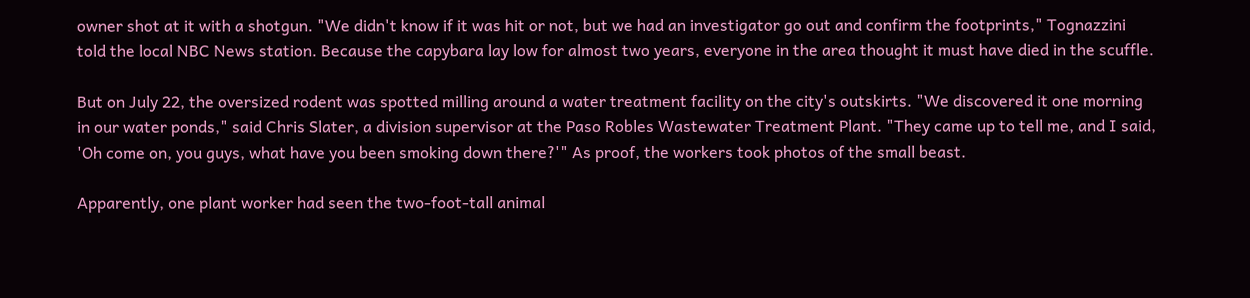owner shot at it with a shotgun. "We didn't know if it was hit or not, but we had an investigator go out and confirm the footprints," Tognazzini told the local NBC News station. Because the capybara lay low for almost two years, everyone in the area thought it must have died in the scuffle.

But on July 22, the oversized rodent was spotted milling around a water treatment facility on the city's outskirts. "We discovered it one morning in our water ponds," said Chris Slater, a division supervisor at the Paso Robles Wastewater Treatment Plant. "They came up to tell me, and I said, 'Oh come on, you guys, what have you been smoking down there?'" As proof, the workers took photos of the small beast.

Apparently, one plant worker had seen the two-foot-tall animal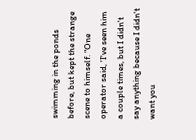swimming in the ponds before, but kept the strange scene to himself. "One operator said, 'I've seen him a couple times, but I didn't say anything because I didn't want you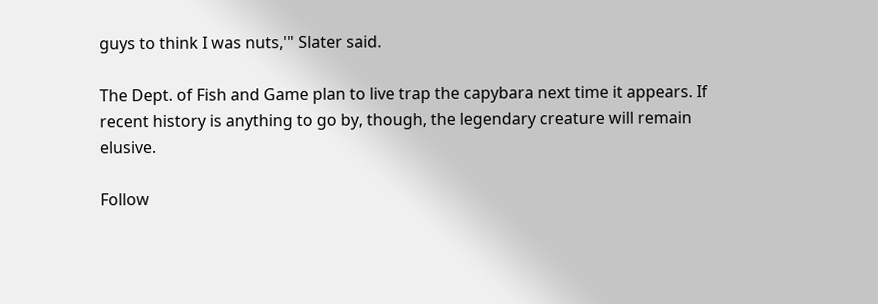guys to think I was nuts,'" Slater said.

The Dept. of Fish and Game plan to live trap the capybara next time it appears. If recent history is anything to go by, though, the legendary creature will remain elusive.

Follow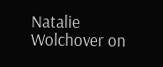Natalie Wolchover on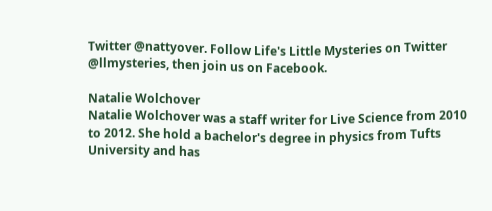Twitter @nattyover. Follow Life's Little Mysteries on Twitter @llmysteries, then join us on Facebook.

Natalie Wolchover
Natalie Wolchover was a staff writer for Live Science from 2010 to 2012. She hold a bachelor's degree in physics from Tufts University and has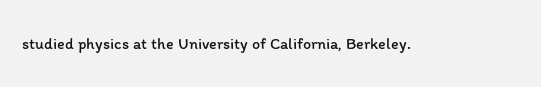studied physics at the University of California, Berkeley.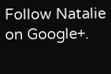Follow Natalie on Google+.